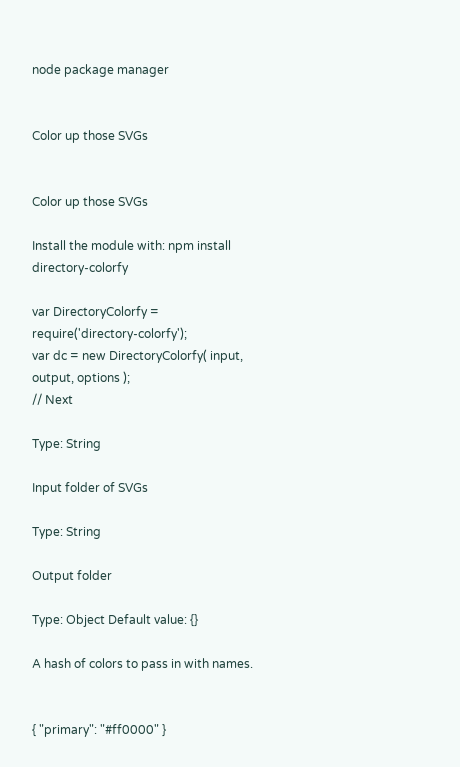node package manager


Color up those SVGs


Color up those SVGs

Install the module with: npm install directory-colorfy

var DirectoryColorfy = require('directory-colorfy');
var dc = new DirectoryColorfy( input, output, options );
// Next

Type: String

Input folder of SVGs

Type: String

Output folder

Type: Object Default value: {}

A hash of colors to pass in with names.


{ "primary": "#ff0000" }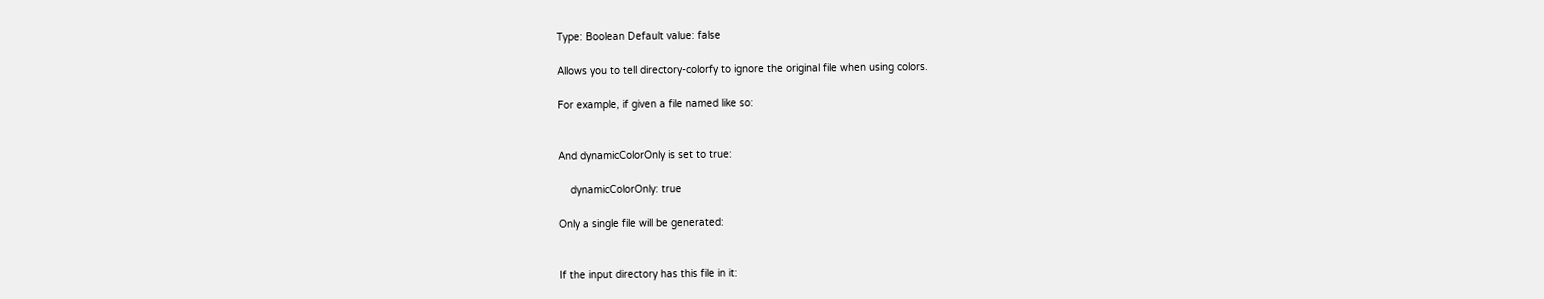Type: Boolean Default value: false

Allows you to tell directory-colorfy to ignore the original file when using colors.

For example, if given a file named like so:


And dynamicColorOnly is set to true:

    dynamicColorOnly: true

Only a single file will be generated:


If the input directory has this file in it: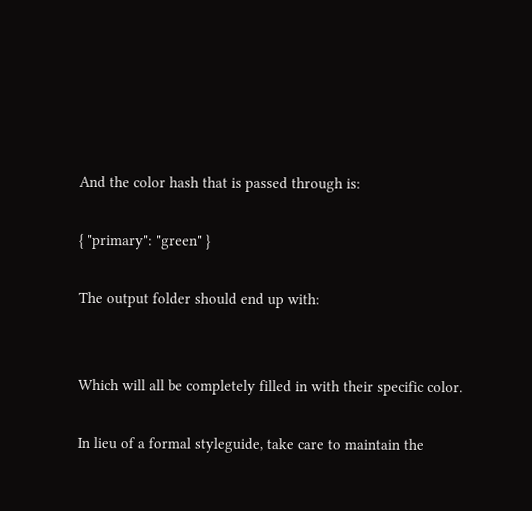And the color hash that is passed through is:

{ "primary": "green" }

The output folder should end up with:


Which will all be completely filled in with their specific color.

In lieu of a formal styleguide, take care to maintain the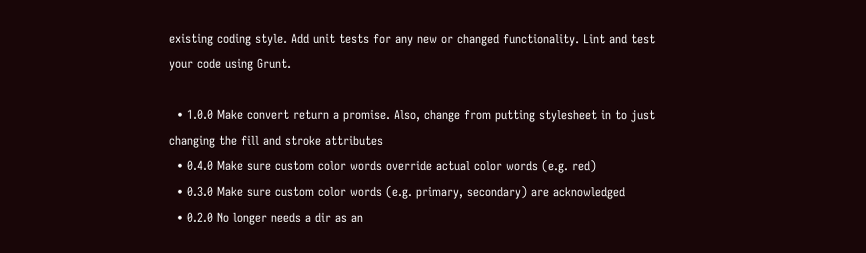existing coding style. Add unit tests for any new or changed functionality. Lint and test your code using Grunt.

  • 1.0.0 Make convert return a promise. Also, change from putting stylesheet in to just changing the fill and stroke attributes
  • 0.4.0 Make sure custom color words override actual color words (e.g. red)
  • 0.3.0 Make sure custom color words (e.g. primary, secondary) are acknowledged
  • 0.2.0 No longer needs a dir as an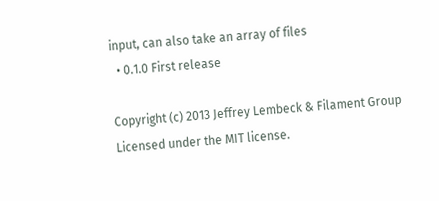input, can also take an array of files
  • 0.1.0 First release

Copyright (c) 2013 Jeffrey Lembeck & Filament Group
Licensed under the MIT license.